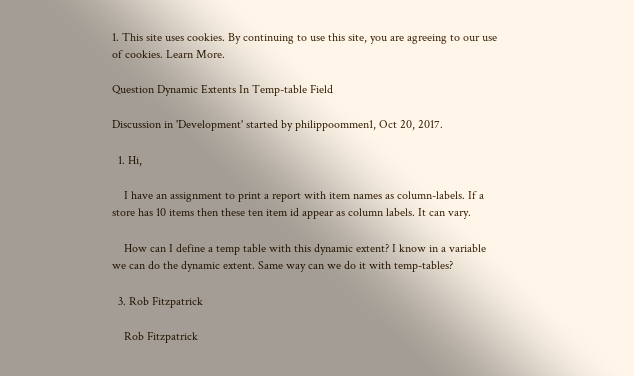1. This site uses cookies. By continuing to use this site, you are agreeing to our use of cookies. Learn More.

Question Dynamic Extents In Temp-table Field

Discussion in 'Development' started by philippoommen1, Oct 20, 2017.

  1. Hi,

    I have an assignment to print a report with item names as column-labels. If a store has 10 items then these ten item id appear as column labels. It can vary.

    How can I define a temp table with this dynamic extent? I know in a variable we can do the dynamic extent. Same way can we do it with temp-tables?

  3. Rob Fitzpatrick

    Rob Fitzpatrick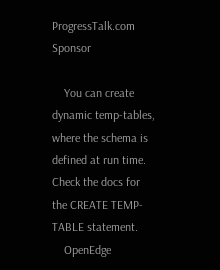ProgressTalk.com Sponsor

    You can create dynamic temp-tables, where the schema is defined at run time. Check the docs for the CREATE TEMP-TABLE statement.
    OpenEdge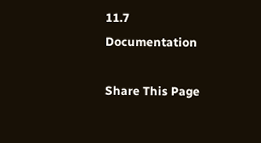11.7 Documentation

Share This Page